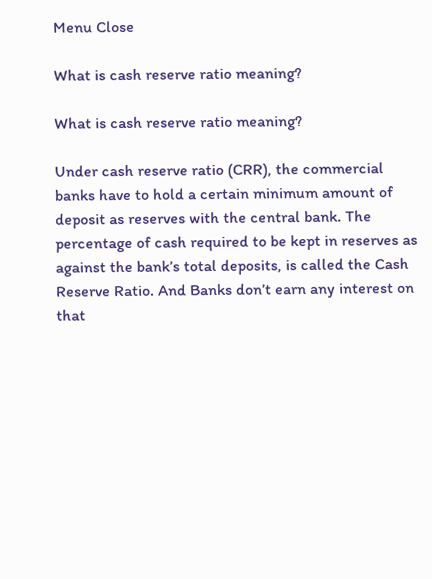Menu Close

What is cash reserve ratio meaning?

What is cash reserve ratio meaning?

Under cash reserve ratio (CRR), the commercial banks have to hold a certain minimum amount of deposit as reserves with the central bank. The percentage of cash required to be kept in reserves as against the bank’s total deposits, is called the Cash Reserve Ratio. And Banks don’t earn any interest on that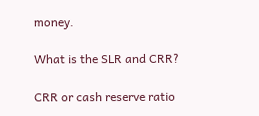money.

What is the SLR and CRR?

CRR or cash reserve ratio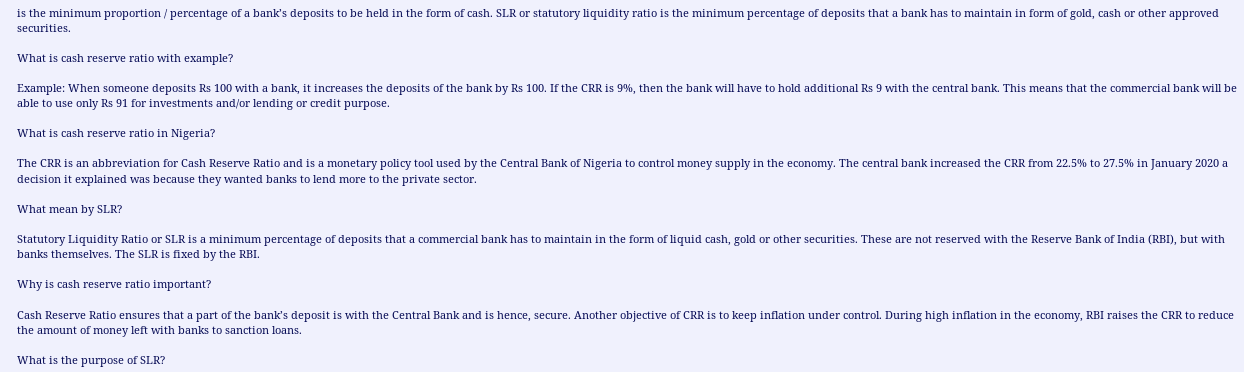is the minimum proportion / percentage of a bank’s deposits to be held in the form of cash. SLR or statutory liquidity ratio is the minimum percentage of deposits that a bank has to maintain in form of gold, cash or other approved securities.

What is cash reserve ratio with example?

Example: When someone deposits Rs 100 with a bank, it increases the deposits of the bank by Rs 100. If the CRR is 9%, then the bank will have to hold additional Rs 9 with the central bank. This means that the commercial bank will be able to use only Rs 91 for investments and/or lending or credit purpose.

What is cash reserve ratio in Nigeria?

The CRR is an abbreviation for Cash Reserve Ratio and is a monetary policy tool used by the Central Bank of Nigeria to control money supply in the economy. The central bank increased the CRR from 22.5% to 27.5% in January 2020 a decision it explained was because they wanted banks to lend more to the private sector.

What mean by SLR?

Statutory Liquidity Ratio or SLR is a minimum percentage of deposits that a commercial bank has to maintain in the form of liquid cash, gold or other securities. These are not reserved with the Reserve Bank of India (RBI), but with banks themselves. The SLR is fixed by the RBI.

Why is cash reserve ratio important?

Cash Reserve Ratio ensures that a part of the bank’s deposit is with the Central Bank and is hence, secure. Another objective of CRR is to keep inflation under control. During high inflation in the economy, RBI raises the CRR to reduce the amount of money left with banks to sanction loans.

What is the purpose of SLR?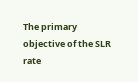The primary objective of the SLR rate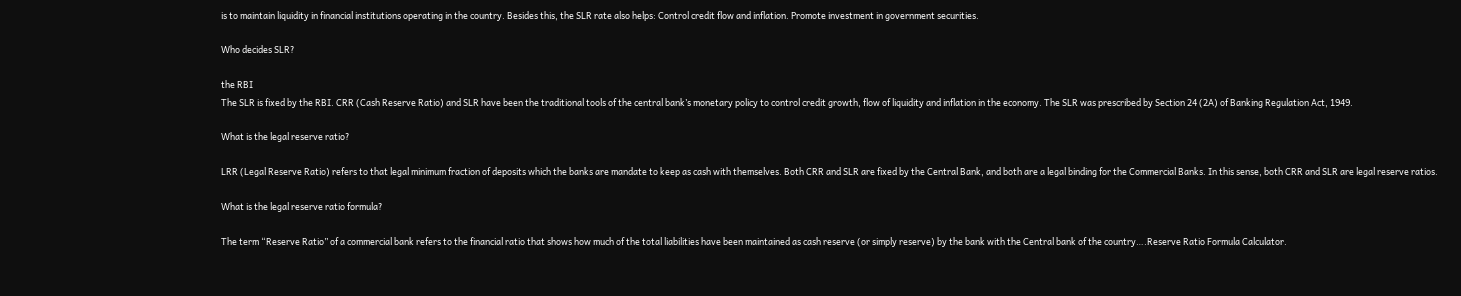is to maintain liquidity in financial institutions operating in the country. Besides this, the SLR rate also helps: Control credit flow and inflation. Promote investment in government securities.

Who decides SLR?

the RBI
The SLR is fixed by the RBI. CRR (Cash Reserve Ratio) and SLR have been the traditional tools of the central bank’s monetary policy to control credit growth, flow of liquidity and inflation in the economy. The SLR was prescribed by Section 24 (2A) of Banking Regulation Act, 1949.

What is the legal reserve ratio?

LRR (Legal Reserve Ratio) refers to that legal minimum fraction of deposits which the banks are mandate to keep as cash with themselves. Both CRR and SLR are fixed by the Central Bank, and both are a legal binding for the Commercial Banks. In this sense, both CRR and SLR are legal reserve ratios.

What is the legal reserve ratio formula?

The term “Reserve Ratio” of a commercial bank refers to the financial ratio that shows how much of the total liabilities have been maintained as cash reserve (or simply reserve) by the bank with the Central bank of the country….Reserve Ratio Formula Calculator.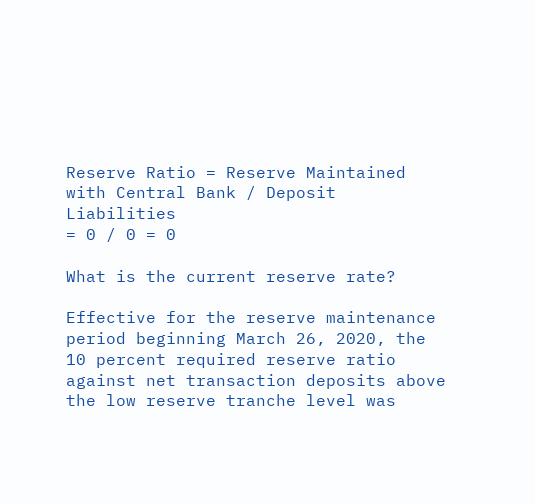Reserve Ratio = Reserve Maintained with Central Bank / Deposit Liabilities
= 0 / 0 = 0

What is the current reserve rate?

Effective for the reserve maintenance period beginning March 26, 2020, the 10 percent required reserve ratio against net transaction deposits above the low reserve tranche level was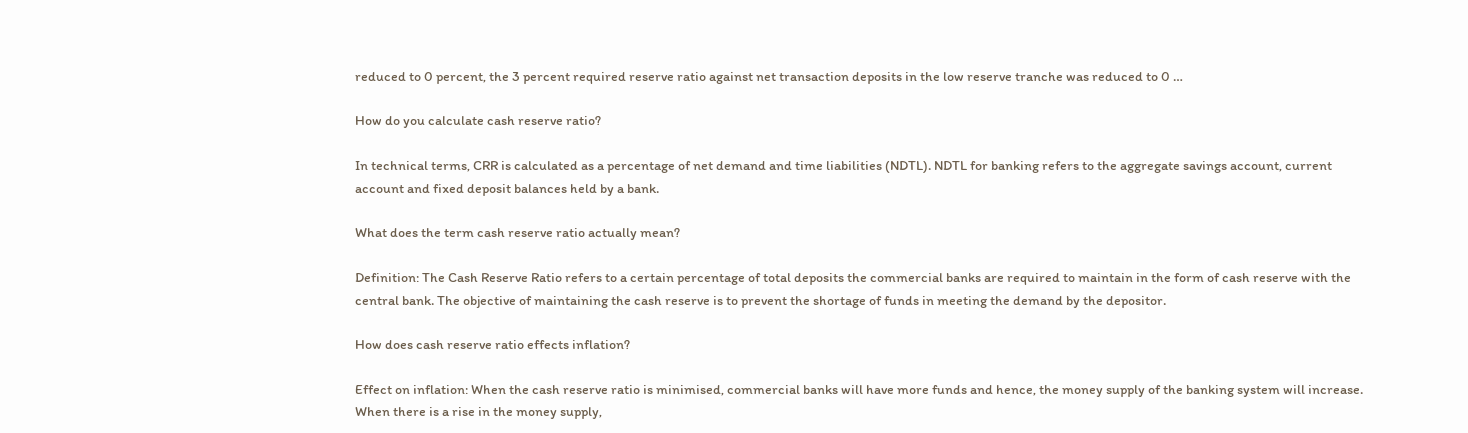reduced to 0 percent, the 3 percent required reserve ratio against net transaction deposits in the low reserve tranche was reduced to 0 …

How do you calculate cash reserve ratio?

In technical terms, CRR is calculated as a percentage of net demand and time liabilities (NDTL). NDTL for banking refers to the aggregate savings account, current account and fixed deposit balances held by a bank.

What does the term cash reserve ratio actually mean?

Definition: The Cash Reserve Ratio refers to a certain percentage of total deposits the commercial banks are required to maintain in the form of cash reserve with the central bank. The objective of maintaining the cash reserve is to prevent the shortage of funds in meeting the demand by the depositor.

How does cash reserve ratio effects inflation?

Effect on inflation: When the cash reserve ratio is minimised, commercial banks will have more funds and hence, the money supply of the banking system will increase. When there is a rise in the money supply,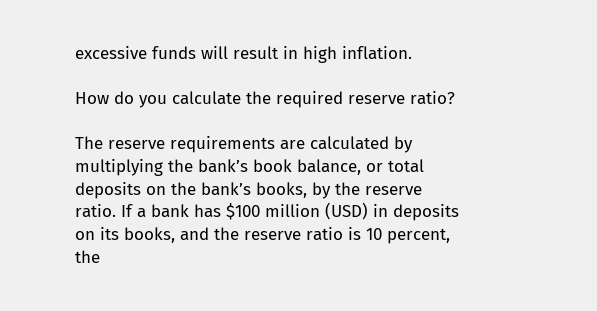excessive funds will result in high inflation.

How do you calculate the required reserve ratio?

The reserve requirements are calculated by multiplying the bank’s book balance, or total deposits on the bank’s books, by the reserve ratio. If a bank has $100 million (USD) in deposits on its books, and the reserve ratio is 10 percent, the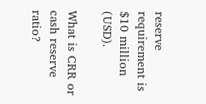reserve requirement is $10 million (USD).

What is CRR or cash reserve ratio?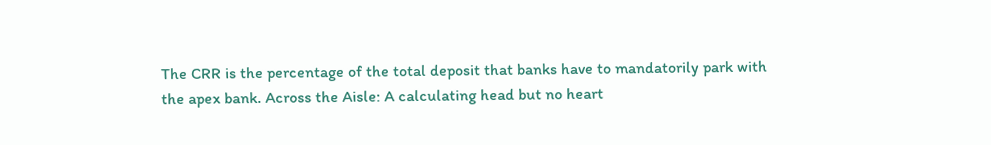The CRR is the percentage of the total deposit that banks have to mandatorily park with the apex bank. Across the Aisle: A calculating head but no heart